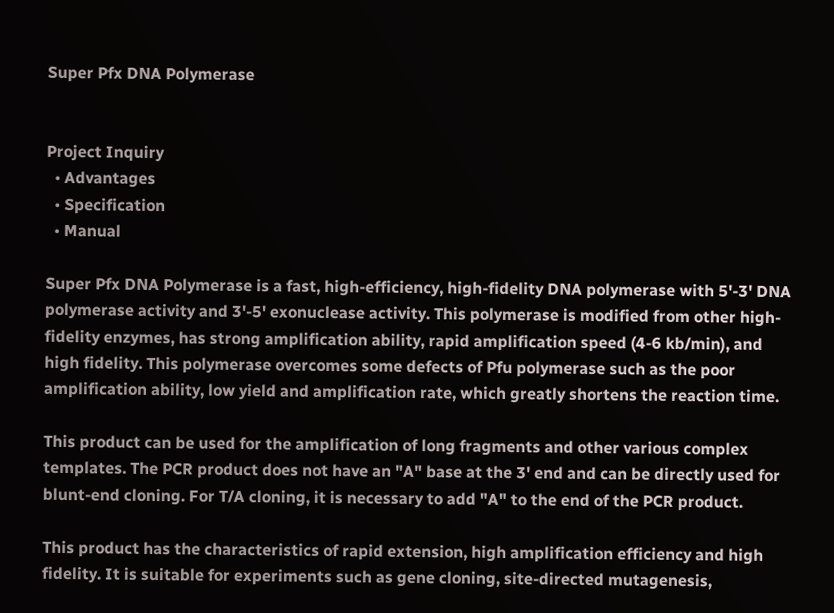Super Pfx DNA Polymerase


Project Inquiry
  • Advantages
  • Specification
  • Manual

Super Pfx DNA Polymerase is a fast, high-efficiency, high-fidelity DNA polymerase with 5'-3' DNA polymerase activity and 3'-5' exonuclease activity. This polymerase is modified from other high-fidelity enzymes, has strong amplification ability, rapid amplification speed (4-6 kb/min), and high fidelity. This polymerase overcomes some defects of Pfu polymerase such as the poor amplification ability, low yield and amplification rate, which greatly shortens the reaction time.

This product can be used for the amplification of long fragments and other various complex templates. The PCR product does not have an "A" base at the 3' end and can be directly used for blunt-end cloning. For T/A cloning, it is necessary to add "A" to the end of the PCR product.

This product has the characteristics of rapid extension, high amplification efficiency and high fidelity. It is suitable for experiments such as gene cloning, site-directed mutagenesis,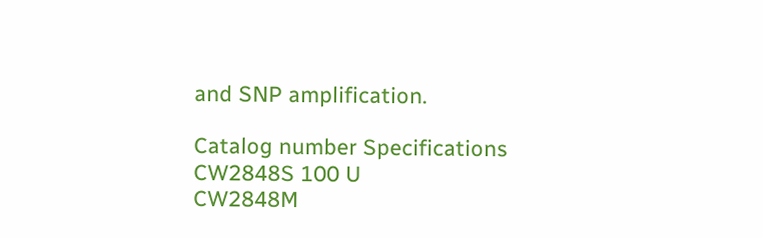and SNP amplification.

Catalog number Specifications
CW2848S 100 U
CW2848M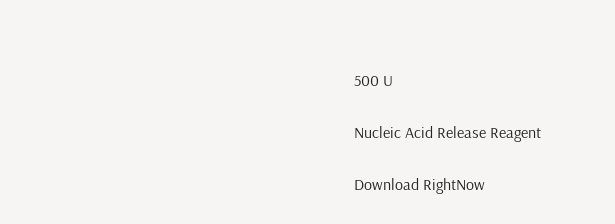500 U

Nucleic Acid Release Reagent

Download RightNow